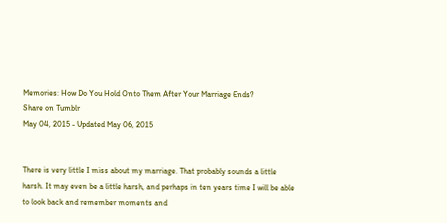Memories: How Do You Hold Onto Them After Your Marriage Ends?
Share on Tumblr
May 04, 2015 - Updated May 06, 2015


There is very little I miss about my marriage. That probably sounds a little harsh. It may even be a little harsh, and perhaps in ten years time I will be able to look back and remember moments and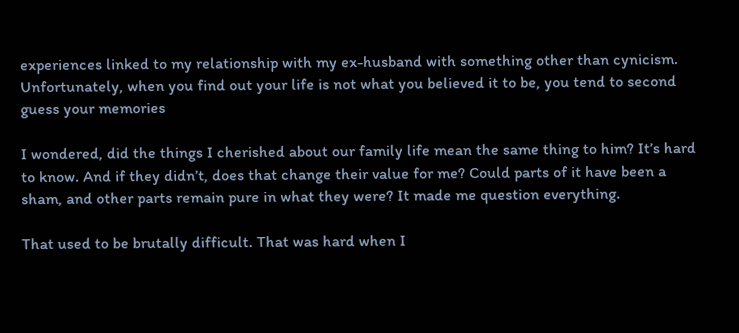experiences linked to my relationship with my ex-husband with something other than cynicism. Unfortunately, when you find out your life is not what you believed it to be, you tend to second guess your memories

I wondered, did the things I cherished about our family life mean the same thing to him? It’s hard to know. And if they didn’t, does that change their value for me? Could parts of it have been a sham, and other parts remain pure in what they were? It made me question everything.

That used to be brutally difficult. That was hard when I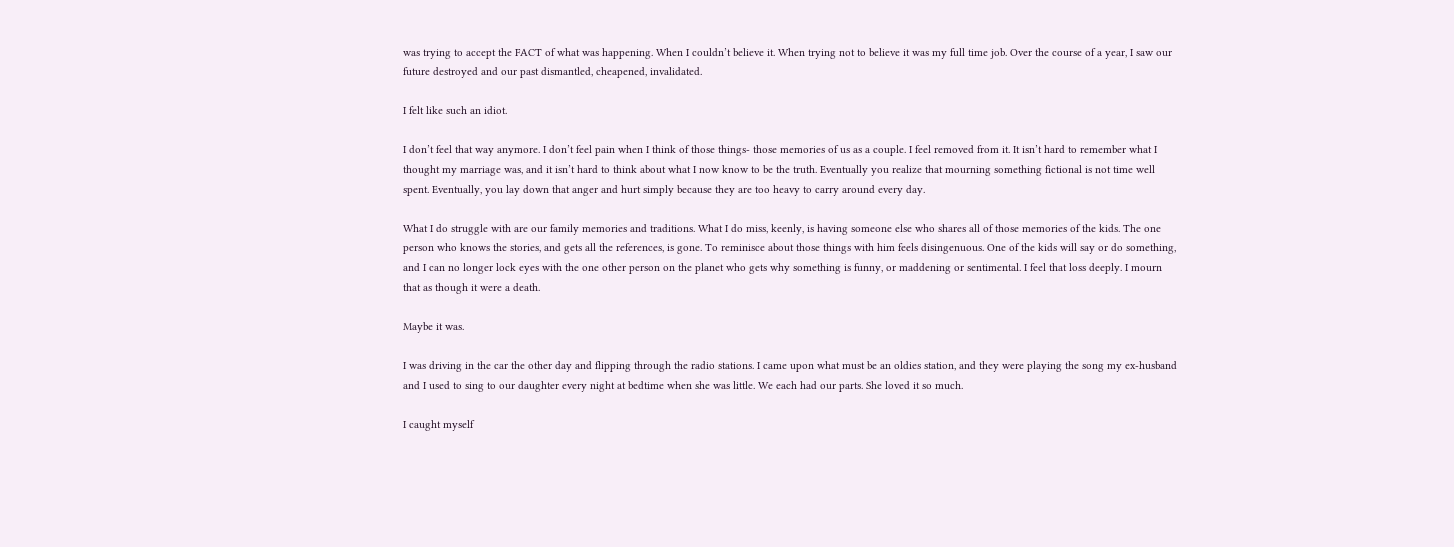was trying to accept the FACT of what was happening. When I couldn’t believe it. When trying not to believe it was my full time job. Over the course of a year, I saw our future destroyed and our past dismantled, cheapened, invalidated.

I felt like such an idiot.

I don’t feel that way anymore. I don’t feel pain when I think of those things- those memories of us as a couple. I feel removed from it. It isn’t hard to remember what I thought my marriage was, and it isn’t hard to think about what I now know to be the truth. Eventually you realize that mourning something fictional is not time well spent. Eventually, you lay down that anger and hurt simply because they are too heavy to carry around every day.

What I do struggle with are our family memories and traditions. What I do miss, keenly, is having someone else who shares all of those memories of the kids. The one person who knows the stories, and gets all the references, is gone. To reminisce about those things with him feels disingenuous. One of the kids will say or do something, and I can no longer lock eyes with the one other person on the planet who gets why something is funny, or maddening or sentimental. I feel that loss deeply. I mourn that as though it were a death.

Maybe it was.

I was driving in the car the other day and flipping through the radio stations. I came upon what must be an oldies station, and they were playing the song my ex-husband and I used to sing to our daughter every night at bedtime when she was little. We each had our parts. She loved it so much.

I caught myself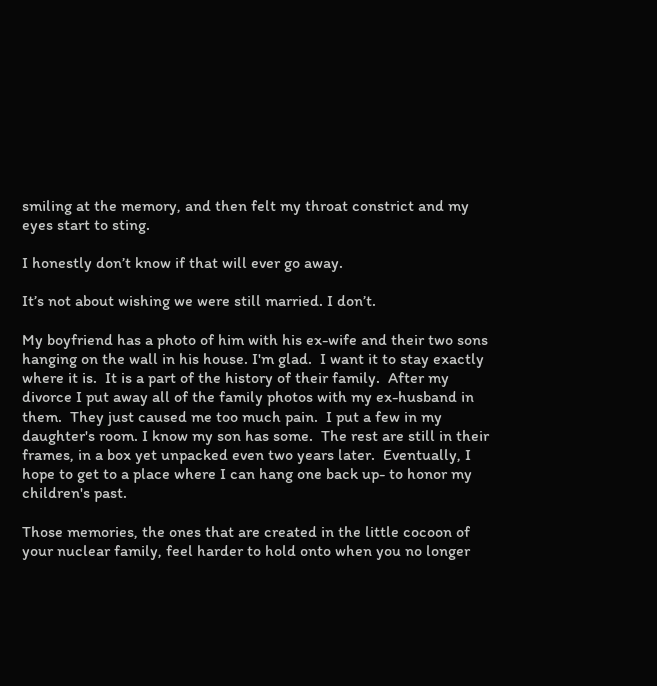smiling at the memory, and then felt my throat constrict and my eyes start to sting.

I honestly don’t know if that will ever go away.

It’s not about wishing we were still married. I don’t.

My boyfriend has a photo of him with his ex-wife and their two sons hanging on the wall in his house. I'm glad.  I want it to stay exactly where it is.  It is a part of the history of their family.  After my divorce I put away all of the family photos with my ex-husband in them.  They just caused me too much pain.  I put a few in my daughter's room. I know my son has some.  The rest are still in their frames, in a box yet unpacked even two years later.  Eventually, I hope to get to a place where I can hang one back up- to honor my children's past.

Those memories, the ones that are created in the little cocoon of your nuclear family, feel harder to hold onto when you no longer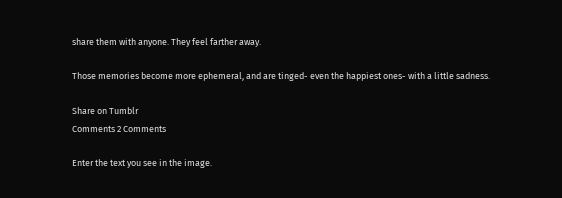share them with anyone. They feel farther away.

Those memories become more ephemeral, and are tinged- even the happiest ones- with a little sadness.

Share on Tumblr
Comments 2 Comments

Enter the text you see in the image.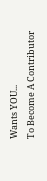Wants YOU...
To Become A Contributor